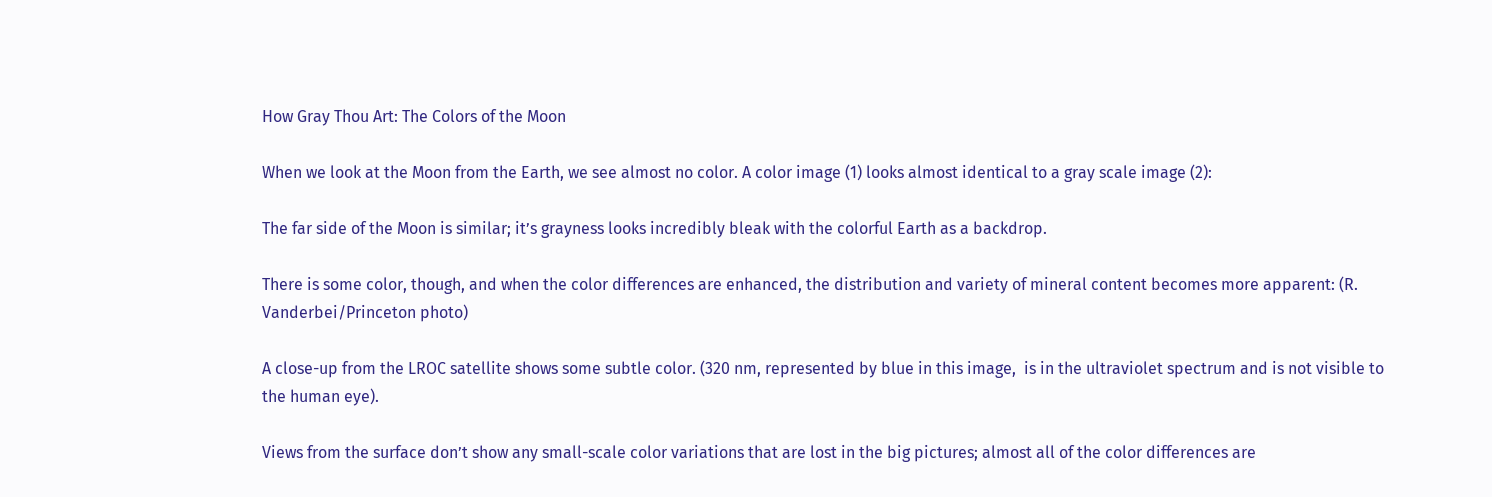How Gray Thou Art: The Colors of the Moon

When we look at the Moon from the Earth, we see almost no color. A color image (1) looks almost identical to a gray scale image (2):

The far side of the Moon is similar; it’s grayness looks incredibly bleak with the colorful Earth as a backdrop.

There is some color, though, and when the color differences are enhanced, the distribution and variety of mineral content becomes more apparent: (R. Vanderbei/Princeton photo)

A close-up from the LROC satellite shows some subtle color. (320 nm, represented by blue in this image,  is in the ultraviolet spectrum and is not visible to the human eye).

Views from the surface don’t show any small-scale color variations that are lost in the big pictures; almost all of the color differences are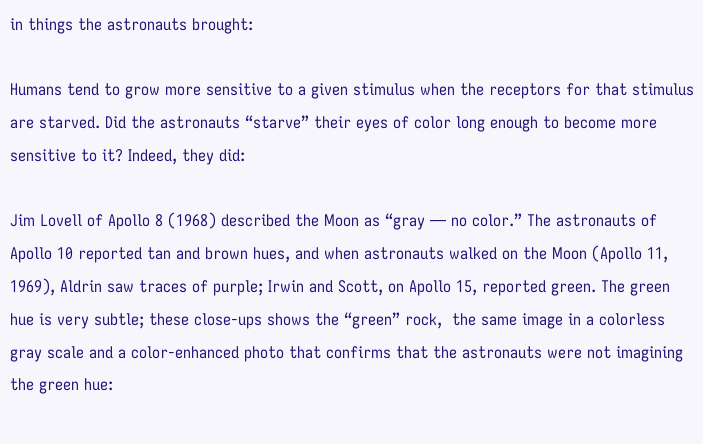in things the astronauts brought:

Humans tend to grow more sensitive to a given stimulus when the receptors for that stimulus are starved. Did the astronauts “starve” their eyes of color long enough to become more sensitive to it? Indeed, they did:

Jim Lovell of Apollo 8 (1968) described the Moon as “gray — no color.” The astronauts of Apollo 10 reported tan and brown hues, and when astronauts walked on the Moon (Apollo 11, 1969), Aldrin saw traces of purple; Irwin and Scott, on Apollo 15, reported green. The green hue is very subtle; these close-ups shows the “green” rock,  the same image in a colorless gray scale and a color-enhanced photo that confirms that the astronauts were not imagining the green hue: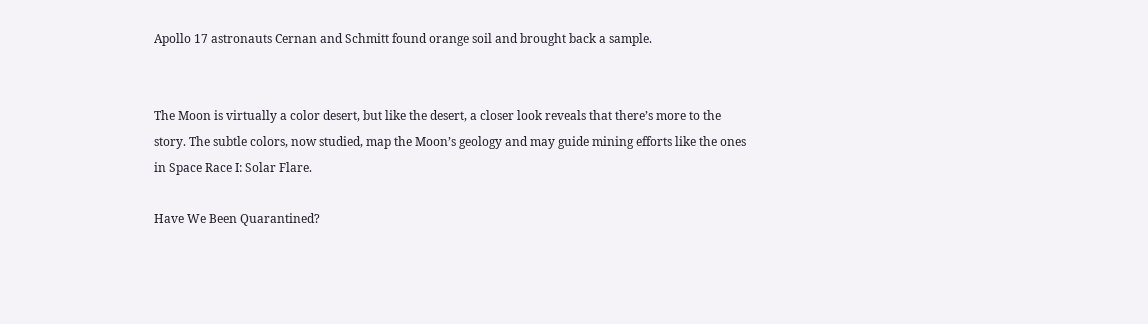Apollo 17 astronauts Cernan and Schmitt found orange soil and brought back a sample.


The Moon is virtually a color desert, but like the desert, a closer look reveals that there’s more to the story. The subtle colors, now studied, map the Moon’s geology and may guide mining efforts like the ones in Space Race I: Solar Flare.

Have We Been Quarantined?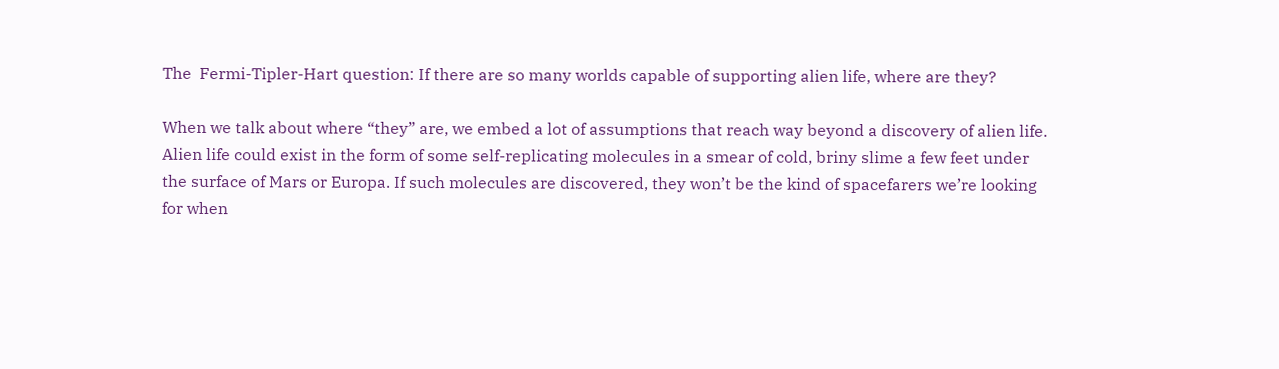The  Fermi-Tipler-Hart question: If there are so many worlds capable of supporting alien life, where are they?

When we talk about where “they” are, we embed a lot of assumptions that reach way beyond a discovery of alien life. Alien life could exist in the form of some self-replicating molecules in a smear of cold, briny slime a few feet under the surface of Mars or Europa. If such molecules are discovered, they won’t be the kind of spacefarers we’re looking for when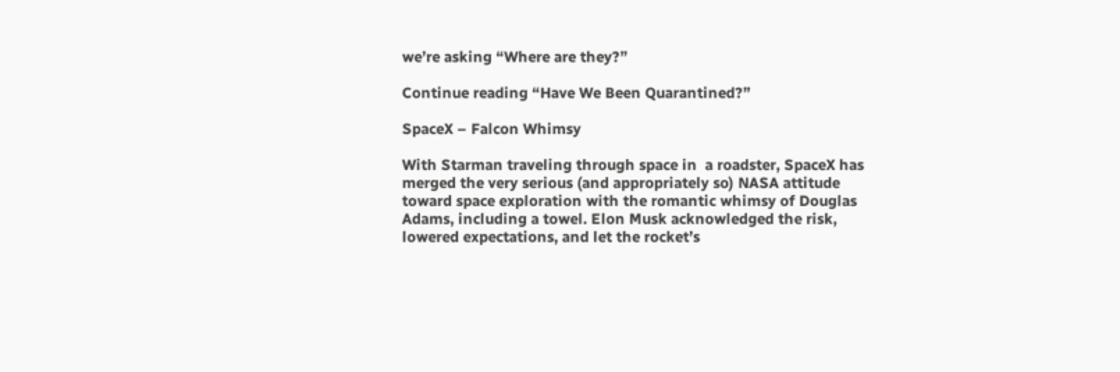we’re asking “Where are they?”

Continue reading “Have We Been Quarantined?”

SpaceX – Falcon Whimsy

With Starman traveling through space in  a roadster, SpaceX has merged the very serious (and appropriately so) NASA attitude toward space exploration with the romantic whimsy of Douglas Adams, including a towel. Elon Musk acknowledged the risk, lowered expectations, and let the rocket’s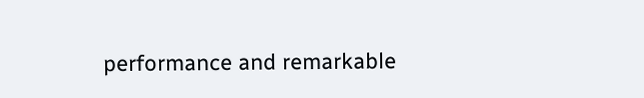performance and remarkable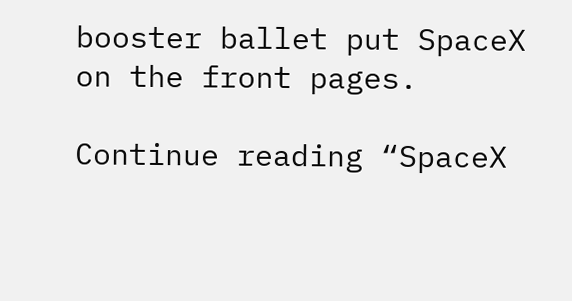booster ballet put SpaceX on the front pages.

Continue reading “SpaceX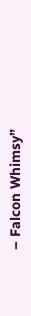– Falcon Whimsy”